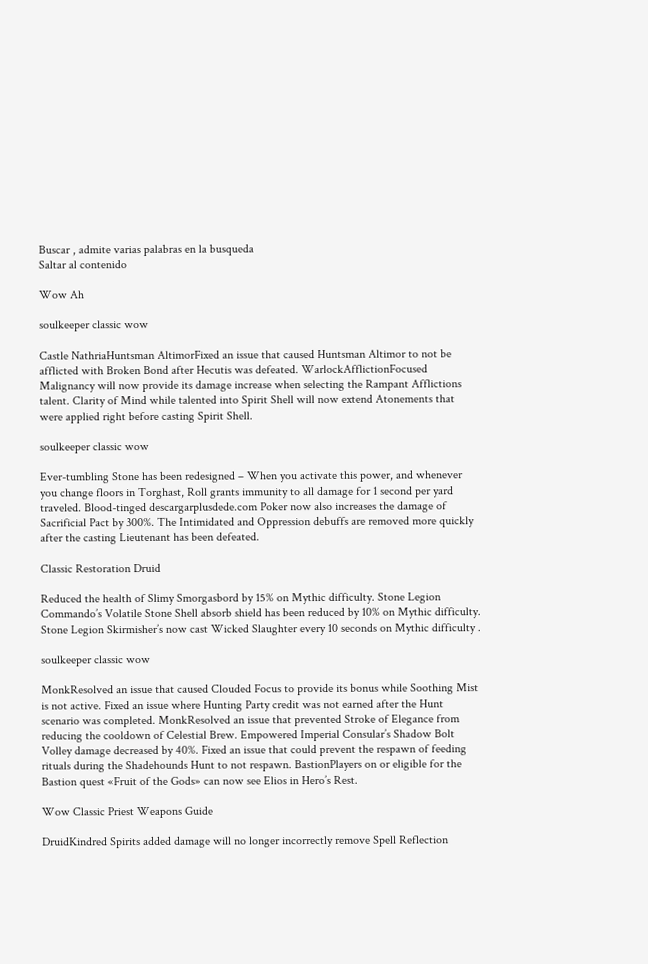Buscar , admite varias palabras en la busqueda
Saltar al contenido

Wow Ah

soulkeeper classic wow

Castle NathriaHuntsman AltimorFixed an issue that caused Huntsman Altimor to not be afflicted with Broken Bond after Hecutis was defeated. WarlockAfflictionFocused Malignancy will now provide its damage increase when selecting the Rampant Afflictions talent. Clarity of Mind while talented into Spirit Shell will now extend Atonements that were applied right before casting Spirit Shell.

soulkeeper classic wow

Ever-tumbling Stone has been redesigned – When you activate this power, and whenever you change floors in Torghast, Roll grants immunity to all damage for 1 second per yard traveled. Blood-tinged descargarplusdede.com Poker now also increases the damage of Sacrificial Pact by 300%. The Intimidated and Oppression debuffs are removed more quickly after the casting Lieutenant has been defeated.

Classic Restoration Druid

Reduced the health of Slimy Smorgasbord by 15% on Mythic difficulty. Stone Legion Commando’s Volatile Stone Shell absorb shield has been reduced by 10% on Mythic difficulty. Stone Legion Skirmisher’s now cast Wicked Slaughter every 10 seconds on Mythic difficulty .

soulkeeper classic wow

MonkResolved an issue that caused Clouded Focus to provide its bonus while Soothing Mist is not active. Fixed an issue where Hunting Party credit was not earned after the Hunt scenario was completed. MonkResolved an issue that prevented Stroke of Elegance from reducing the cooldown of Celestial Brew. Empowered Imperial Consular’s Shadow Bolt Volley damage decreased by 40%. Fixed an issue that could prevent the respawn of feeding rituals during the Shadehounds Hunt to not respawn. BastionPlayers on or eligible for the Bastion quest «Fruit of the Gods» can now see Elios in Hero’s Rest.

Wow Classic Priest Weapons Guide

DruidKindred Spirits added damage will no longer incorrectly remove Spell Reflection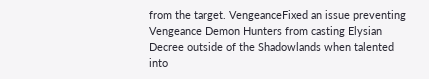from the target. VengeanceFixed an issue preventing Vengeance Demon Hunters from casting Elysian Decree outside of the Shadowlands when talented into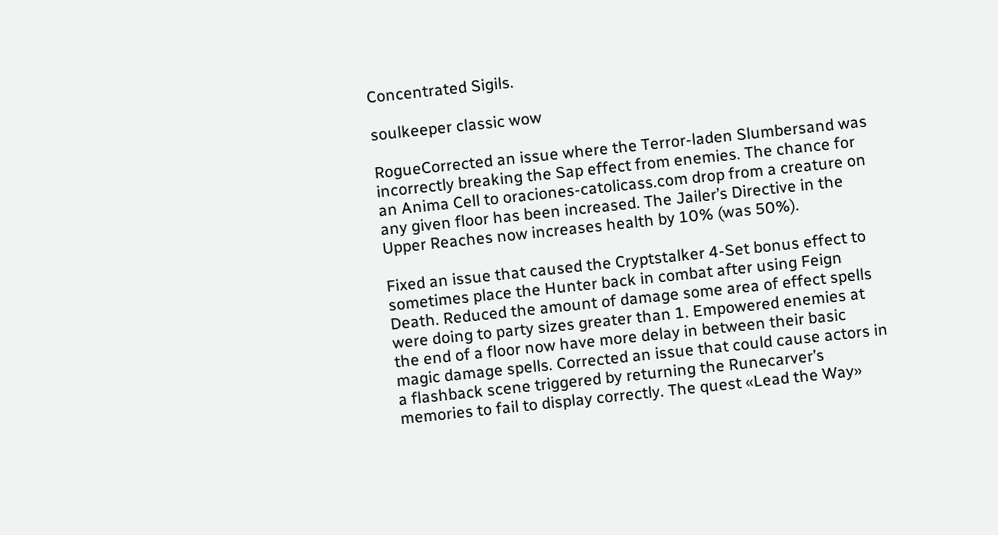Concentrated Sigils.

soulkeeper classic wow

RogueCorrected an issue where the Terror-laden Slumbersand was incorrectly breaking the Sap effect from enemies. The chance for an Anima Cell to oraciones-catolicass.com drop from a creature on any given floor has been increased. The Jailer’s Directive in the Upper Reaches now increases health by 10% (was 50%).

Fixed an issue that caused the Cryptstalker 4-Set bonus effect to sometimes place the Hunter back in combat after using Feign Death. Reduced the amount of damage some area of effect spells were doing to party sizes greater than 1. Empowered enemies at the end of a floor now have more delay in between their basic magic damage spells. Corrected an issue that could cause actors in a flashback scene triggered by returning the Runecarver’s memories to fail to display correctly. The quest «Lead the Way»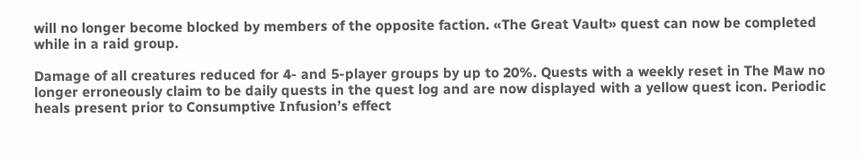will no longer become blocked by members of the opposite faction. «The Great Vault» quest can now be completed while in a raid group.

Damage of all creatures reduced for 4- and 5-player groups by up to 20%. Quests with a weekly reset in The Maw no longer erroneously claim to be daily quests in the quest log and are now displayed with a yellow quest icon. Periodic heals present prior to Consumptive Infusion’s effect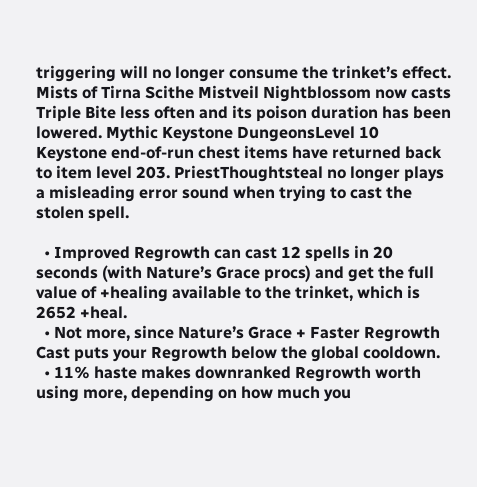triggering will no longer consume the trinket’s effect. Mists of Tirna Scithe Mistveil Nightblossom now casts Triple Bite less often and its poison duration has been lowered. Mythic Keystone DungeonsLevel 10 Keystone end-of-run chest items have returned back to item level 203. PriestThoughtsteal no longer plays a misleading error sound when trying to cast the stolen spell.

  • Improved Regrowth can cast 12 spells in 20 seconds (with Nature’s Grace procs) and get the full value of +healing available to the trinket, which is 2652 +heal.
  • Not more, since Nature’s Grace + Faster Regrowth Cast puts your Regrowth below the global cooldown.
  • 11% haste makes downranked Regrowth worth using more, depending on how much you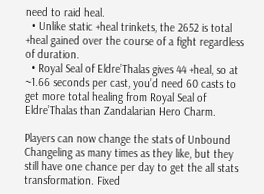need to raid heal.
  • Unlike static +heal trinkets, the 2652 is total +heal gained over the course of a fight regardless of duration.
  • Royal Seal of Eldre’Thalas gives 44 +heal, so at ~1.66 seconds per cast, you’d need 60 casts to get more total healing from Royal Seal of Eldre’Thalas than Zandalarian Hero Charm.

Players can now change the stats of Unbound Changeling as many times as they like, but they still have one chance per day to get the all stats transformation. Fixed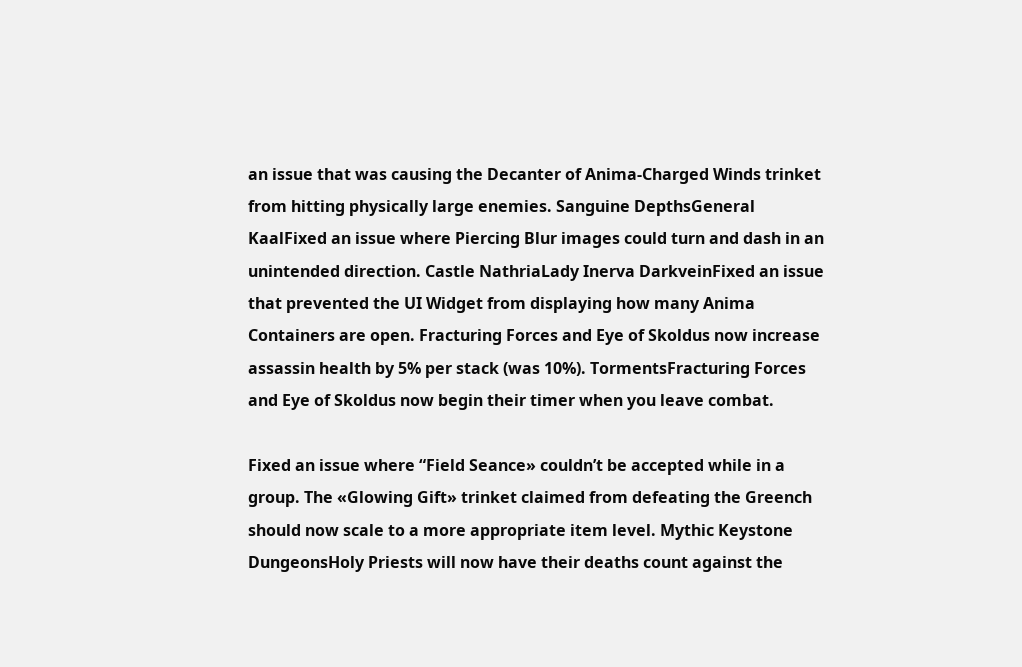an issue that was causing the Decanter of Anima-Charged Winds trinket from hitting physically large enemies. Sanguine DepthsGeneral KaalFixed an issue where Piercing Blur images could turn and dash in an unintended direction. Castle NathriaLady Inerva DarkveinFixed an issue that prevented the UI Widget from displaying how many Anima Containers are open. Fracturing Forces and Eye of Skoldus now increase assassin health by 5% per stack (was 10%). TormentsFracturing Forces and Eye of Skoldus now begin their timer when you leave combat.

Fixed an issue where “Field Seance» couldn’t be accepted while in a group. The «Glowing Gift» trinket claimed from defeating the Greench should now scale to a more appropriate item level. Mythic Keystone DungeonsHoly Priests will now have their deaths count against the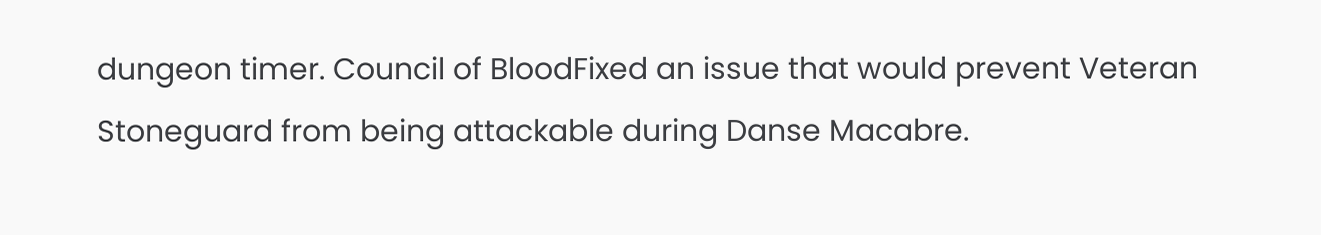dungeon timer. Council of BloodFixed an issue that would prevent Veteran Stoneguard from being attackable during Danse Macabre.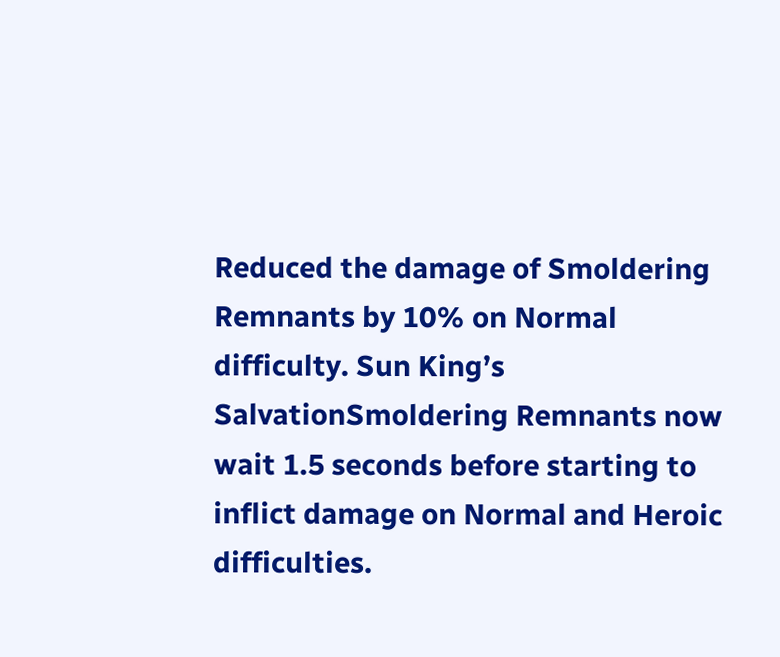Reduced the damage of Smoldering Remnants by 10% on Normal difficulty. Sun King’s SalvationSmoldering Remnants now wait 1.5 seconds before starting to inflict damage on Normal and Heroic difficulties.